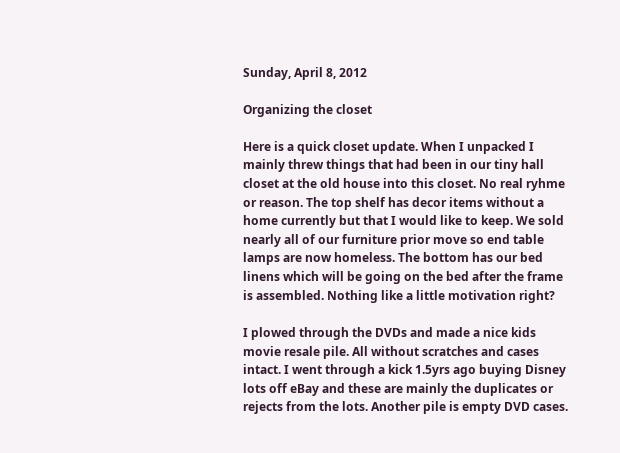Sunday, April 8, 2012

Organizing the closet

Here is a quick closet update. When I unpacked I mainly threw things that had been in our tiny hall closet at the old house into this closet. No real ryhme or reason. The top shelf has decor items without a home currently but that I would like to keep. We sold nearly all of our furniture prior move so end table lamps are now homeless. The bottom has our bed linens which will be going on the bed after the frame is assembled. Nothing like a little motivation right?

I plowed through the DVDs and made a nice kids movie resale pile. All without scratches and cases intact. I went through a kick 1.5yrs ago buying Disney lots off eBay and these are mainly the duplicates or rejects from the lots. Another pile is empty DVD cases.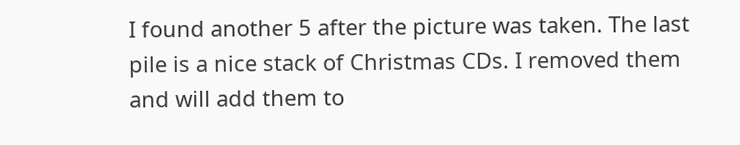I found another 5 after the picture was taken. The last pile is a nice stack of Christmas CDs. I removed them and will add them to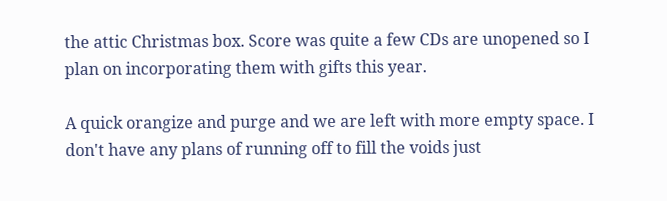the attic Christmas box. Score was quite a few CDs are unopened so I plan on incorporating them with gifts this year.

A quick orangize and purge and we are left with more empty space. I don't have any plans of running off to fill the voids just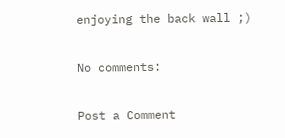enjoying the back wall ;)

No comments:

Post a Comment